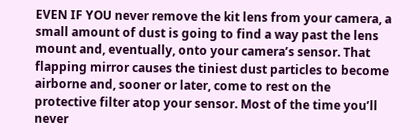EVEN IF YOU never remove the kit lens from your camera, a small amount of dust is going to find a way past the lens mount and, eventually, onto your camera’s sensor. That flapping mirror causes the tiniest dust particles to become airborne and, sooner or later, come to rest on the protective filter atop your sensor. Most of the time you’ll never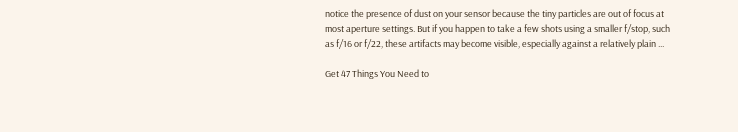notice the presence of dust on your sensor because the tiny particles are out of focus at most aperture settings. But if you happen to take a few shots using a smaller f/stop, such as f/16 or f/22, these artifacts may become visible, especially against a relatively plain ...

Get 47 Things You Need to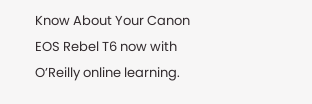Know About Your Canon EOS Rebel T6 now with O’Reilly online learning.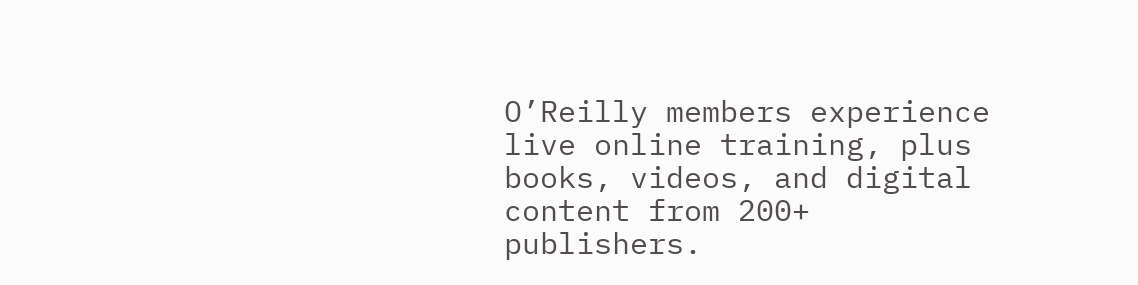O’Reilly members experience live online training, plus books, videos, and digital content from 200+ publishers.